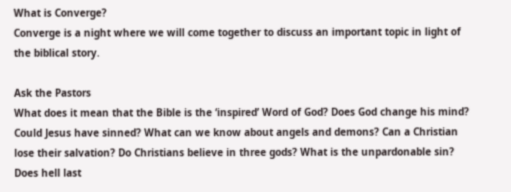What is Converge?
Converge is a night where we will come together to discuss an important topic in light of the biblical story.

Ask the Pastors
What does it mean that the Bible is the ‘inspired’ Word of God? Does God change his mind? Could Jesus have sinned? What can we know about angels and demons? Can a Christian lose their salvation? Do Christians believe in three gods? What is the unpardonable sin? Does hell last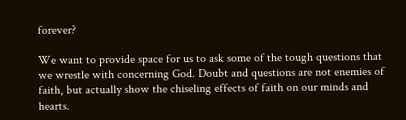forever?

We want to provide space for us to ask some of the tough questions that we wrestle with concerning God. Doubt and questions are not enemies of faith, but actually show the chiseling effects of faith on our minds and hearts.